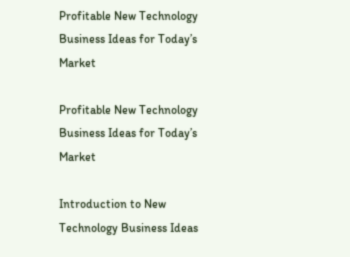Profitable New Technology Business Ideas for Today’s Market

Profitable New Technology Business Ideas for Today’s Market

Introduction to New Technology Business Ideas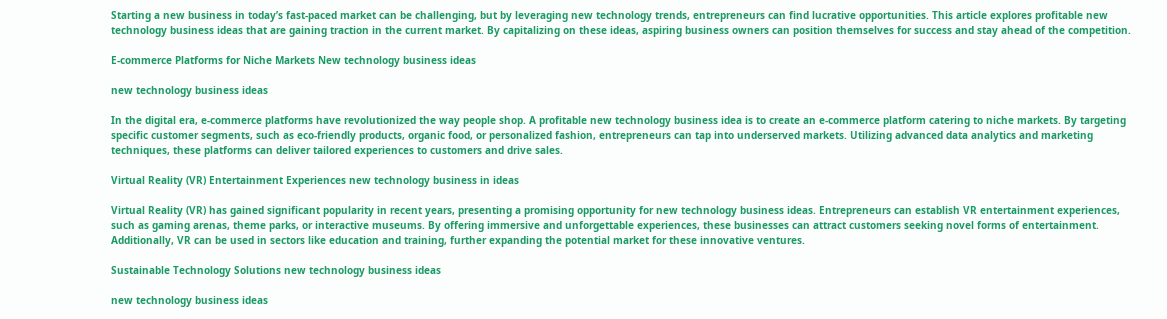Starting a new business in today’s fast-paced market can be challenging, but by leveraging new technology trends, entrepreneurs can find lucrative opportunities. This article explores profitable new technology business ideas that are gaining traction in the current market. By capitalizing on these ideas, aspiring business owners can position themselves for success and stay ahead of the competition.

E-commerce Platforms for Niche Markets New technology business ideas

new technology business ideas

In the digital era, e-commerce platforms have revolutionized the way people shop. A profitable new technology business idea is to create an e-commerce platform catering to niche markets. By targeting specific customer segments, such as eco-friendly products, organic food, or personalized fashion, entrepreneurs can tap into underserved markets. Utilizing advanced data analytics and marketing techniques, these platforms can deliver tailored experiences to customers and drive sales.

Virtual Reality (VR) Entertainment Experiences new technology business in ideas

Virtual Reality (VR) has gained significant popularity in recent years, presenting a promising opportunity for new technology business ideas. Entrepreneurs can establish VR entertainment experiences, such as gaming arenas, theme parks, or interactive museums. By offering immersive and unforgettable experiences, these businesses can attract customers seeking novel forms of entertainment. Additionally, VR can be used in sectors like education and training, further expanding the potential market for these innovative ventures.

Sustainable Technology Solutions new technology business ideas

new technology business ideas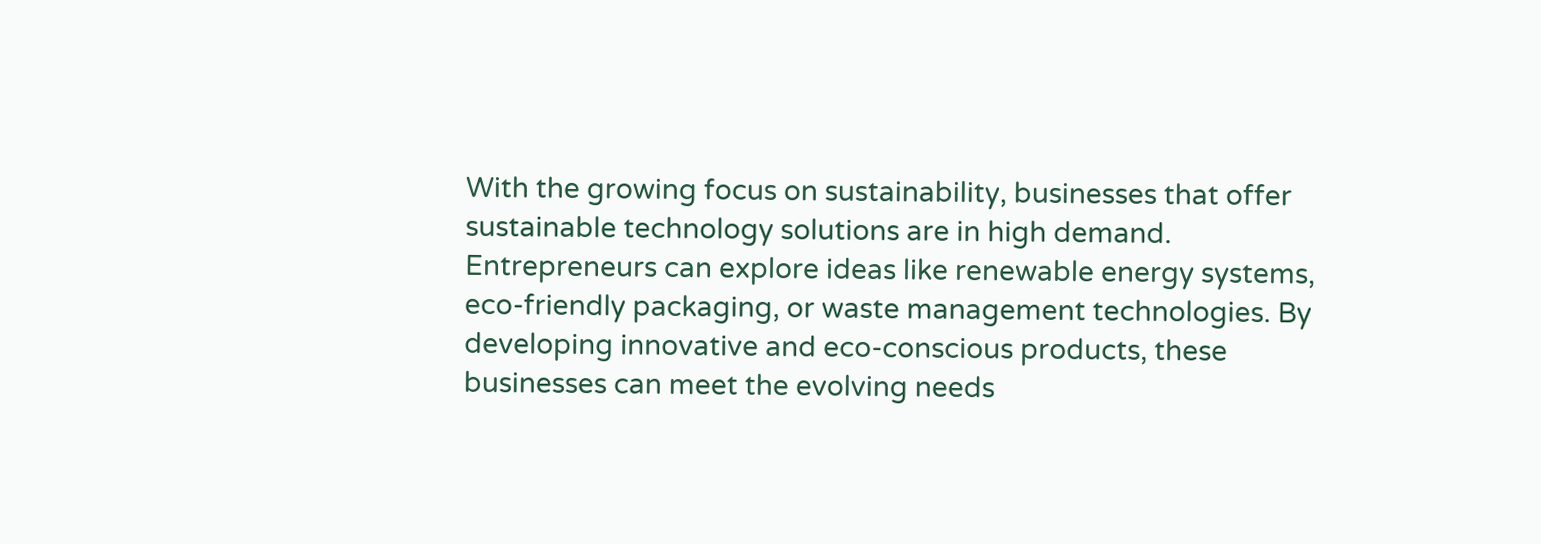With the growing focus on sustainability, businesses that offer sustainable technology solutions are in high demand. Entrepreneurs can explore ideas like renewable energy systems, eco-friendly packaging, or waste management technologies. By developing innovative and eco-conscious products, these businesses can meet the evolving needs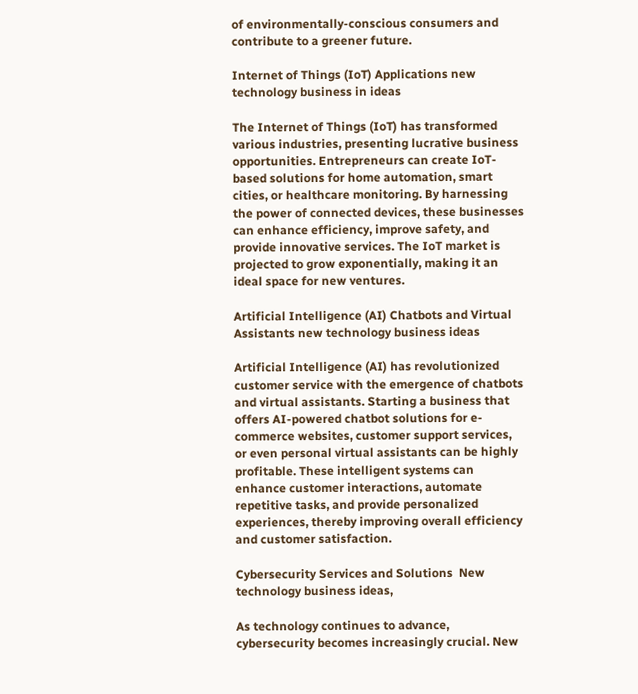of environmentally-conscious consumers and contribute to a greener future.

Internet of Things (IoT) Applications new technology business in ideas

The Internet of Things (IoT) has transformed various industries, presenting lucrative business opportunities. Entrepreneurs can create IoT-based solutions for home automation, smart cities, or healthcare monitoring. By harnessing the power of connected devices, these businesses can enhance efficiency, improve safety, and provide innovative services. The IoT market is projected to grow exponentially, making it an ideal space for new ventures.

Artificial Intelligence (AI) Chatbots and Virtual Assistants new technology business ideas

Artificial Intelligence (AI) has revolutionized customer service with the emergence of chatbots and virtual assistants. Starting a business that offers AI-powered chatbot solutions for e-commerce websites, customer support services, or even personal virtual assistants can be highly profitable. These intelligent systems can enhance customer interactions, automate repetitive tasks, and provide personalized experiences, thereby improving overall efficiency and customer satisfaction.

Cybersecurity Services and Solutions  New technology business ideas,

As technology continues to advance, cybersecurity becomes increasingly crucial. New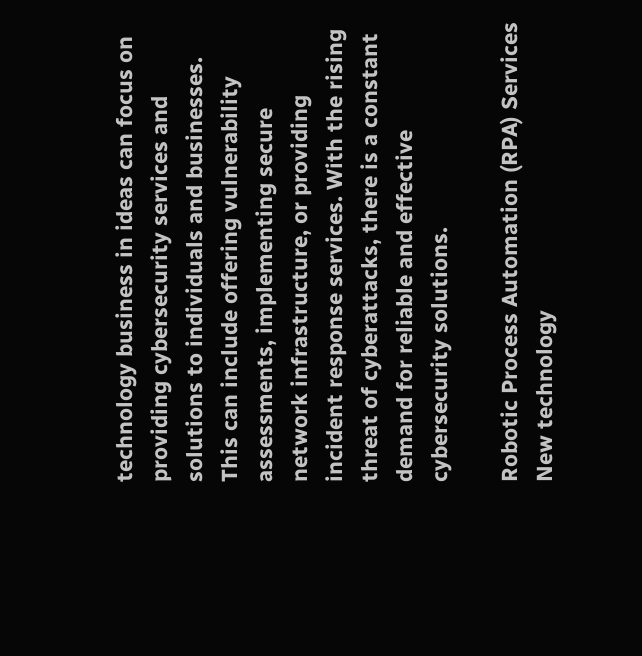technology business in ideas can focus on providing cybersecurity services and solutions to individuals and businesses. This can include offering vulnerability assessments, implementing secure network infrastructure, or providing incident response services. With the rising threat of cyberattacks, there is a constant demand for reliable and effective cybersecurity solutions.

Robotic Process Automation (RPA) Services New technology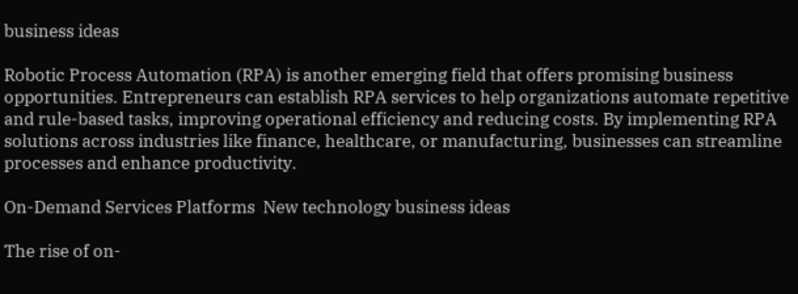business ideas

Robotic Process Automation (RPA) is another emerging field that offers promising business opportunities. Entrepreneurs can establish RPA services to help organizations automate repetitive and rule-based tasks, improving operational efficiency and reducing costs. By implementing RPA solutions across industries like finance, healthcare, or manufacturing, businesses can streamline processes and enhance productivity.

On-Demand Services Platforms  New technology business ideas

The rise of on-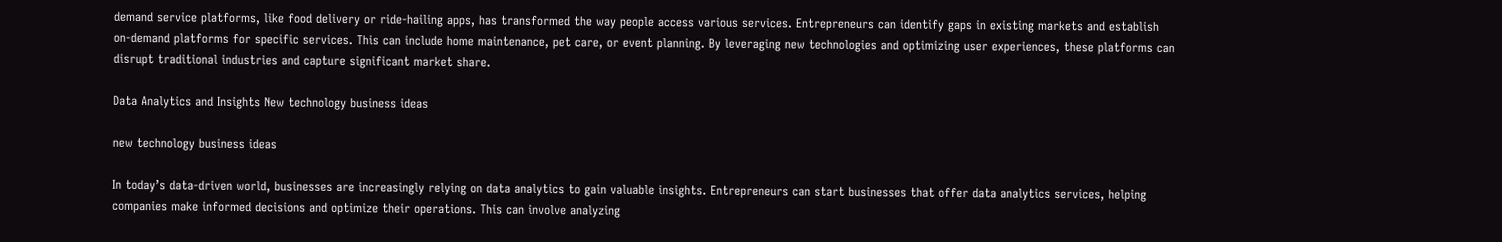demand service platforms, like food delivery or ride-hailing apps, has transformed the way people access various services. Entrepreneurs can identify gaps in existing markets and establish on-demand platforms for specific services. This can include home maintenance, pet care, or event planning. By leveraging new technologies and optimizing user experiences, these platforms can disrupt traditional industries and capture significant market share.

Data Analytics and Insights New technology business ideas

new technology business ideas

In today’s data-driven world, businesses are increasingly relying on data analytics to gain valuable insights. Entrepreneurs can start businesses that offer data analytics services, helping companies make informed decisions and optimize their operations. This can involve analyzing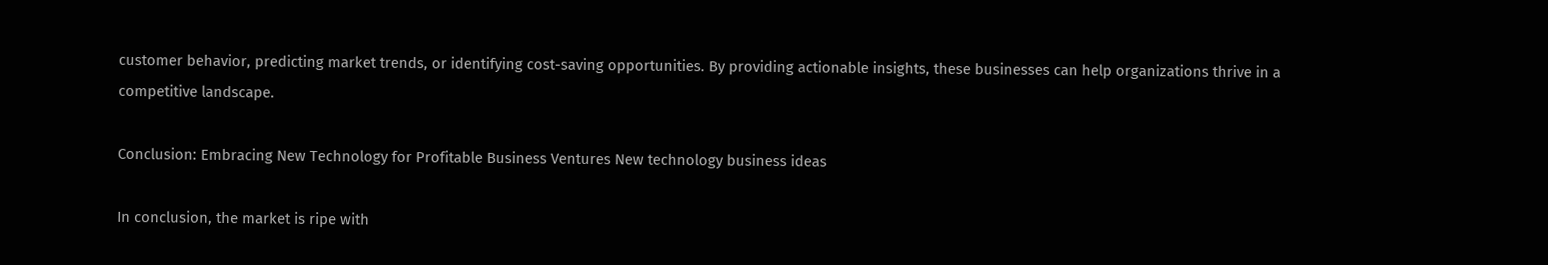customer behavior, predicting market trends, or identifying cost-saving opportunities. By providing actionable insights, these businesses can help organizations thrive in a competitive landscape.

Conclusion: Embracing New Technology for Profitable Business Ventures New technology business ideas

In conclusion, the market is ripe with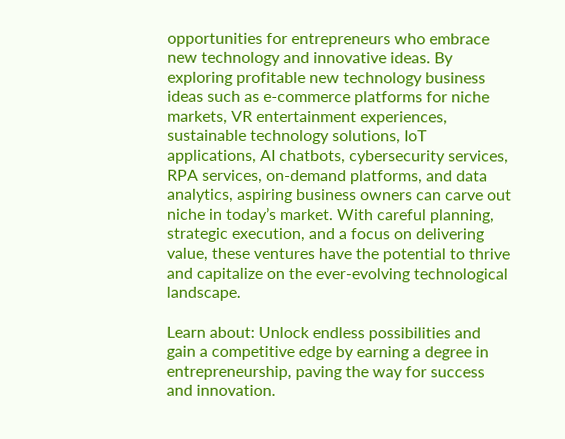opportunities for entrepreneurs who embrace new technology and innovative ideas. By exploring profitable new technology business ideas such as e-commerce platforms for niche markets, VR entertainment experiences, sustainable technology solutions, IoT applications, AI chatbots, cybersecurity services, RPA services, on-demand platforms, and data analytics, aspiring business owners can carve out niche in today’s market. With careful planning, strategic execution, and a focus on delivering value, these ventures have the potential to thrive and capitalize on the ever-evolving technological landscape.

Learn about: Unlock endless possibilities and gain a competitive edge by earning a degree in entrepreneurship, paving the way for success and innovation.